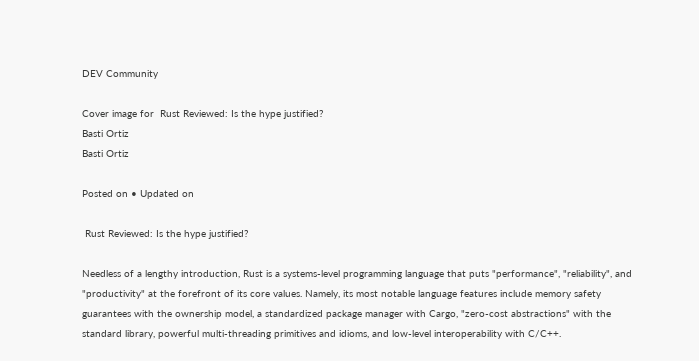DEV Community

Cover image for  Rust Reviewed: Is the hype justified?
Basti Ortiz
Basti Ortiz

Posted on • Updated on

 Rust Reviewed: Is the hype justified?

Needless of a lengthy introduction, Rust is a systems-level programming language that puts "performance", "reliability", and "productivity" at the forefront of its core values. Namely, its most notable language features include memory safety guarantees with the ownership model, a standardized package manager with Cargo, "zero-cost abstractions" with the standard library, powerful multi-threading primitives and idioms, and low-level interoperability with C/C++.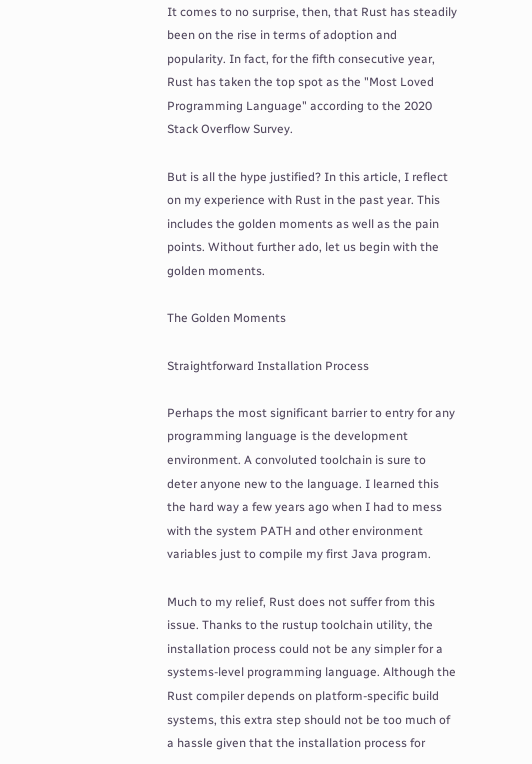It comes to no surprise, then, that Rust has steadily been on the rise in terms of adoption and popularity. In fact, for the fifth consecutive year, Rust has taken the top spot as the "Most Loved Programming Language" according to the 2020 Stack Overflow Survey.

But is all the hype justified? In this article, I reflect on my experience with Rust in the past year. This includes the golden moments as well as the pain points. Without further ado, let us begin with the golden moments.

The Golden Moments

Straightforward Installation Process

Perhaps the most significant barrier to entry for any programming language is the development environment. A convoluted toolchain is sure to deter anyone new to the language. I learned this the hard way a few years ago when I had to mess with the system PATH and other environment variables just to compile my first Java program.

Much to my relief, Rust does not suffer from this issue. Thanks to the rustup toolchain utility, the installation process could not be any simpler for a systems-level programming language. Although the Rust compiler depends on platform-specific build systems, this extra step should not be too much of a hassle given that the installation process for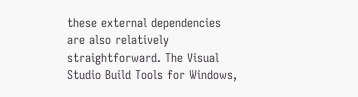these external dependencies are also relatively straightforward. The Visual Studio Build Tools for Windows,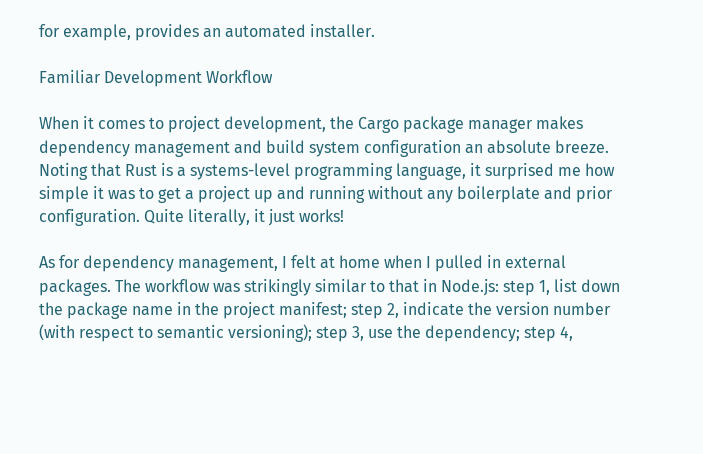for example, provides an automated installer.

Familiar Development Workflow

When it comes to project development, the Cargo package manager makes dependency management and build system configuration an absolute breeze. Noting that Rust is a systems-level programming language, it surprised me how simple it was to get a project up and running without any boilerplate and prior configuration. Quite literally, it just works!

As for dependency management, I felt at home when I pulled in external packages. The workflow was strikingly similar to that in Node.js: step 1, list down the package name in the project manifest; step 2, indicate the version number (with respect to semantic versioning); step 3, use the dependency; step 4,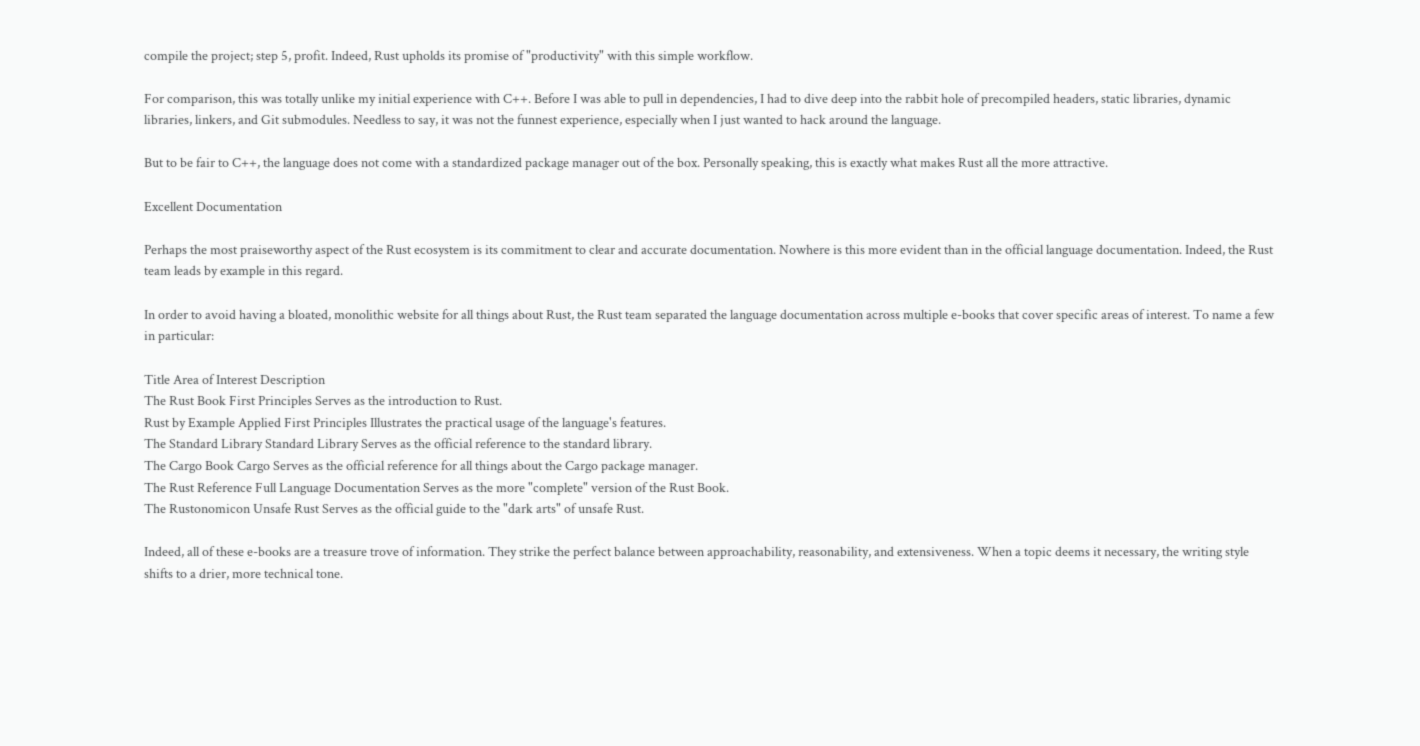compile the project; step 5, profit. Indeed, Rust upholds its promise of "productivity" with this simple workflow.

For comparison, this was totally unlike my initial experience with C++. Before I was able to pull in dependencies, I had to dive deep into the rabbit hole of precompiled headers, static libraries, dynamic libraries, linkers, and Git submodules. Needless to say, it was not the funnest experience, especially when I just wanted to hack around the language.

But to be fair to C++, the language does not come with a standardized package manager out of the box. Personally speaking, this is exactly what makes Rust all the more attractive.

Excellent Documentation

Perhaps the most praiseworthy aspect of the Rust ecosystem is its commitment to clear and accurate documentation. Nowhere is this more evident than in the official language documentation. Indeed, the Rust team leads by example in this regard.

In order to avoid having a bloated, monolithic website for all things about Rust, the Rust team separated the language documentation across multiple e-books that cover specific areas of interest. To name a few in particular:

Title Area of Interest Description
The Rust Book First Principles Serves as the introduction to Rust.
Rust by Example Applied First Principles Illustrates the practical usage of the language's features.
The Standard Library Standard Library Serves as the official reference to the standard library.
The Cargo Book Cargo Serves as the official reference for all things about the Cargo package manager.
The Rust Reference Full Language Documentation Serves as the more "complete" version of the Rust Book.
The Rustonomicon Unsafe Rust Serves as the official guide to the "dark arts" of unsafe Rust.

Indeed, all of these e-books are a treasure trove of information. They strike the perfect balance between approachability, reasonability, and extensiveness. When a topic deems it necessary, the writing style shifts to a drier, more technical tone.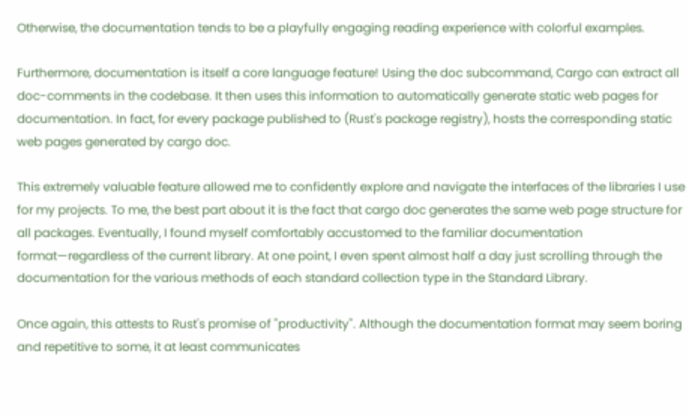Otherwise, the documentation tends to be a playfully engaging reading experience with colorful examples.

Furthermore, documentation is itself a core language feature! Using the doc subcommand, Cargo can extract all doc-comments in the codebase. It then uses this information to automatically generate static web pages for documentation. In fact, for every package published to (Rust's package registry), hosts the corresponding static web pages generated by cargo doc.

This extremely valuable feature allowed me to confidently explore and navigate the interfaces of the libraries I use for my projects. To me, the best part about it is the fact that cargo doc generates the same web page structure for all packages. Eventually, I found myself comfortably accustomed to the familiar documentation format—regardless of the current library. At one point, I even spent almost half a day just scrolling through the documentation for the various methods of each standard collection type in the Standard Library.

Once again, this attests to Rust's promise of "productivity". Although the documentation format may seem boring and repetitive to some, it at least communicates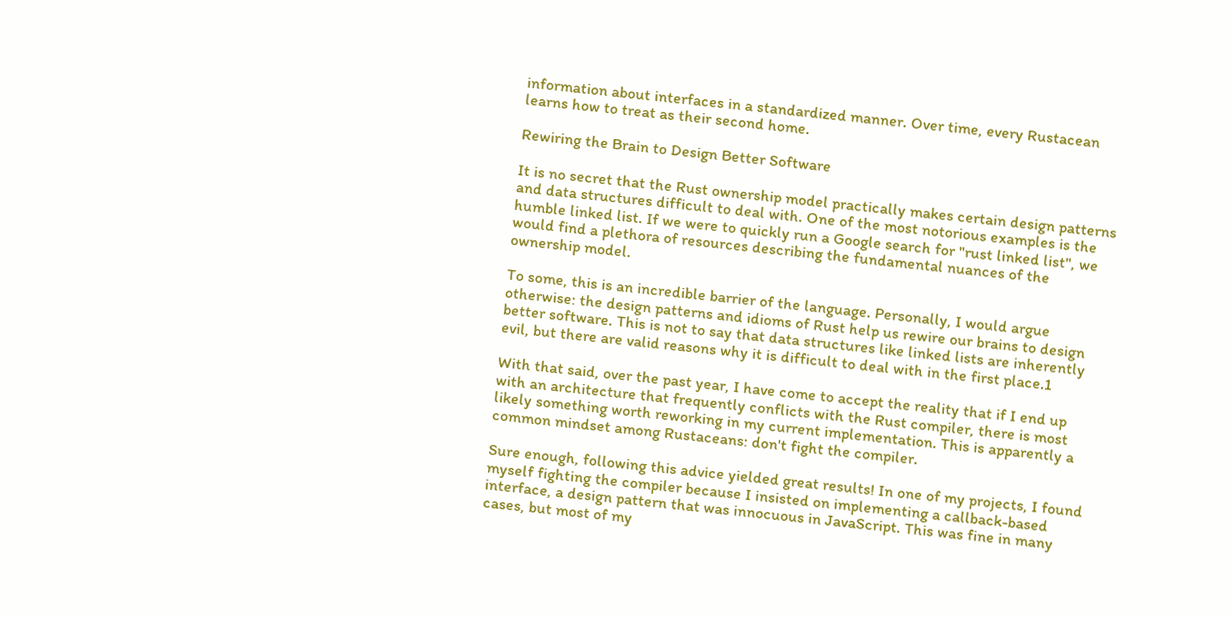information about interfaces in a standardized manner. Over time, every Rustacean learns how to treat as their second home.

Rewiring the Brain to Design Better Software

It is no secret that the Rust ownership model practically makes certain design patterns and data structures difficult to deal with. One of the most notorious examples is the humble linked list. If we were to quickly run a Google search for "rust linked list", we would find a plethora of resources describing the fundamental nuances of the ownership model.

To some, this is an incredible barrier of the language. Personally, I would argue otherwise: the design patterns and idioms of Rust help us rewire our brains to design better software. This is not to say that data structures like linked lists are inherently evil, but there are valid reasons why it is difficult to deal with in the first place.1

With that said, over the past year, I have come to accept the reality that if I end up with an architecture that frequently conflicts with the Rust compiler, there is most likely something worth reworking in my current implementation. This is apparently a common mindset among Rustaceans: don't fight the compiler.

Sure enough, following this advice yielded great results! In one of my projects, I found myself fighting the compiler because I insisted on implementing a callback-based interface, a design pattern that was innocuous in JavaScript. This was fine in many cases, but most of my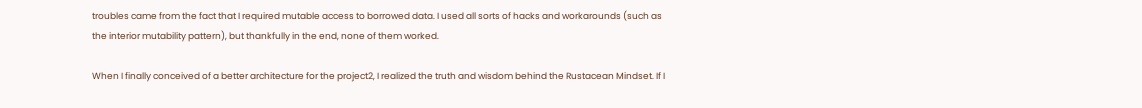troubles came from the fact that I required mutable access to borrowed data. I used all sorts of hacks and workarounds (such as the interior mutability pattern), but thankfully in the end, none of them worked.

When I finally conceived of a better architecture for the project2, I realized the truth and wisdom behind the Rustacean Mindset. If I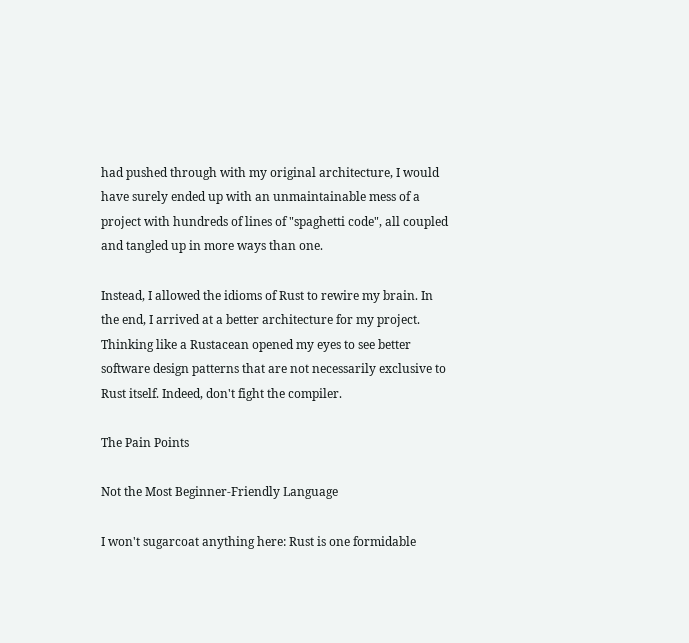had pushed through with my original architecture, I would have surely ended up with an unmaintainable mess of a project with hundreds of lines of "spaghetti code", all coupled and tangled up in more ways than one.

Instead, I allowed the idioms of Rust to rewire my brain. In the end, I arrived at a better architecture for my project. Thinking like a Rustacean opened my eyes to see better software design patterns that are not necessarily exclusive to Rust itself. Indeed, don't fight the compiler.

The Pain Points

Not the Most Beginner-Friendly Language

I won't sugarcoat anything here: Rust is one formidable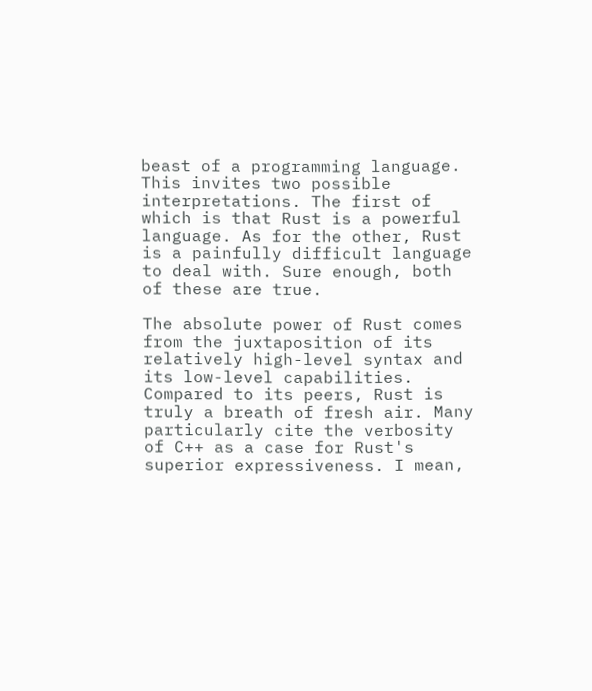beast of a programming language. This invites two possible interpretations. The first of which is that Rust is a powerful language. As for the other, Rust is a painfully difficult language to deal with. Sure enough, both of these are true.

The absolute power of Rust comes from the juxtaposition of its relatively high-level syntax and its low-level capabilities. Compared to its peers, Rust is truly a breath of fresh air. Many particularly cite the verbosity of C++ as a case for Rust's superior expressiveness. I mean,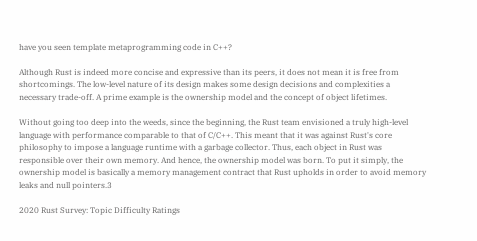have you seen template metaprogramming code in C++?

Although Rust is indeed more concise and expressive than its peers, it does not mean it is free from shortcomings. The low-level nature of its design makes some design decisions and complexities a necessary trade-off. A prime example is the ownership model and the concept of object lifetimes.

Without going too deep into the weeds, since the beginning, the Rust team envisioned a truly high-level language with performance comparable to that of C/C++. This meant that it was against Rust's core philosophy to impose a language runtime with a garbage collector. Thus, each object in Rust was responsible over their own memory. And hence, the ownership model was born. To put it simply, the ownership model is basically a memory management contract that Rust upholds in order to avoid memory leaks and null pointers.3

2020 Rust Survey: Topic Difficulty Ratings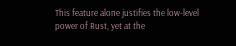This feature alone justifies the low-level power of Rust, yet at the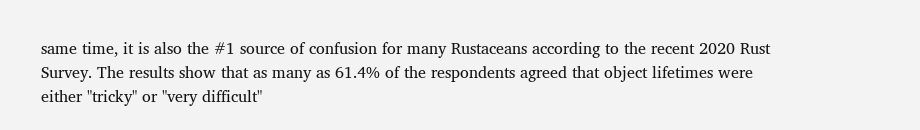same time, it is also the #1 source of confusion for many Rustaceans according to the recent 2020 Rust Survey. The results show that as many as 61.4% of the respondents agreed that object lifetimes were either "tricky" or "very difficult"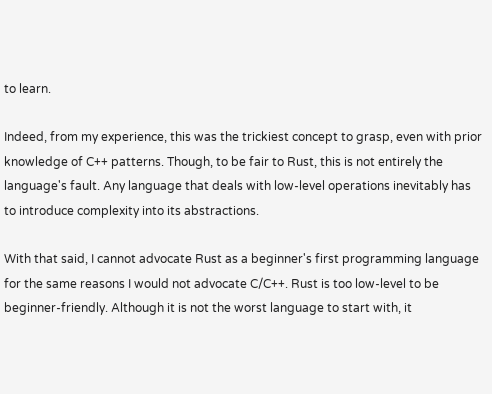to learn.

Indeed, from my experience, this was the trickiest concept to grasp, even with prior knowledge of C++ patterns. Though, to be fair to Rust, this is not entirely the language's fault. Any language that deals with low-level operations inevitably has to introduce complexity into its abstractions.

With that said, I cannot advocate Rust as a beginner's first programming language for the same reasons I would not advocate C/C++. Rust is too low-level to be beginner-friendly. Although it is not the worst language to start with, it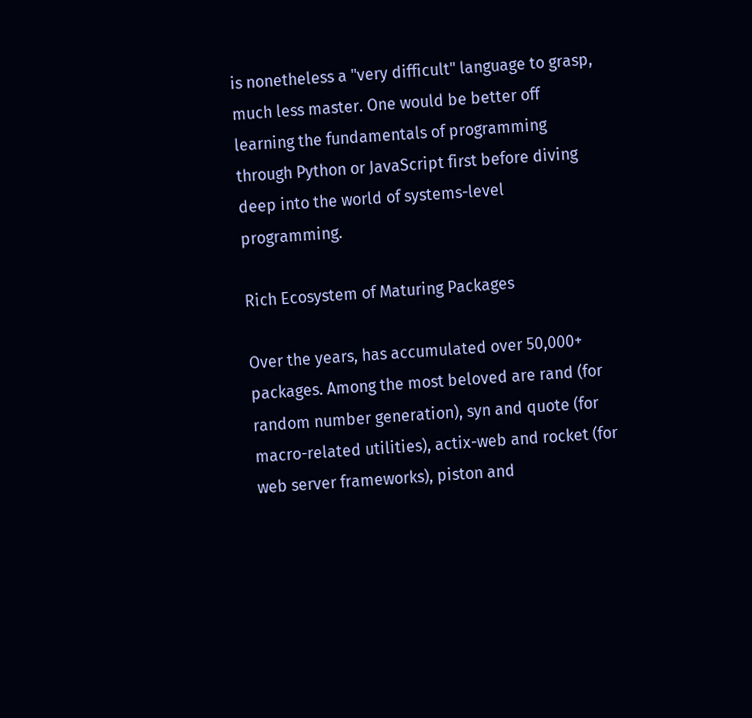is nonetheless a "very difficult" language to grasp, much less master. One would be better off learning the fundamentals of programming through Python or JavaScript first before diving deep into the world of systems-level programming.

Rich Ecosystem of Maturing Packages

Over the years, has accumulated over 50,000+ packages. Among the most beloved are rand (for random number generation), syn and quote (for macro-related utilities), actix-web and rocket (for web server frameworks), piston and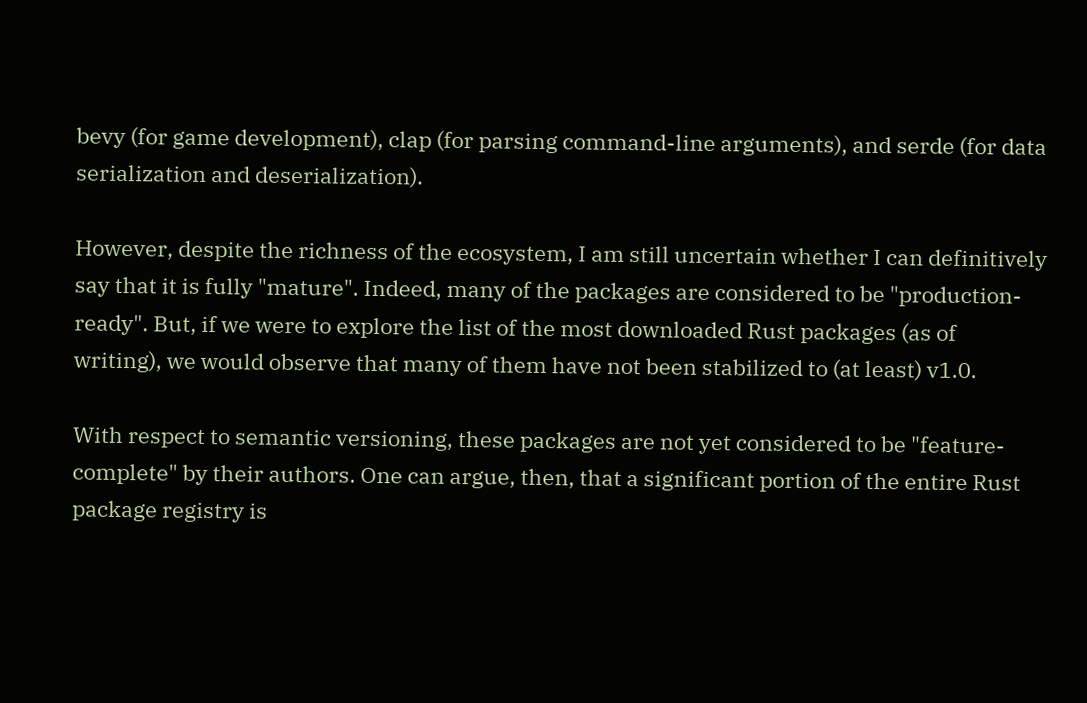bevy (for game development), clap (for parsing command-line arguments), and serde (for data serialization and deserialization).

However, despite the richness of the ecosystem, I am still uncertain whether I can definitively say that it is fully "mature". Indeed, many of the packages are considered to be "production-ready". But, if we were to explore the list of the most downloaded Rust packages (as of writing), we would observe that many of them have not been stabilized to (at least) v1.0.

With respect to semantic versioning, these packages are not yet considered to be "feature-complete" by their authors. One can argue, then, that a significant portion of the entire Rust package registry is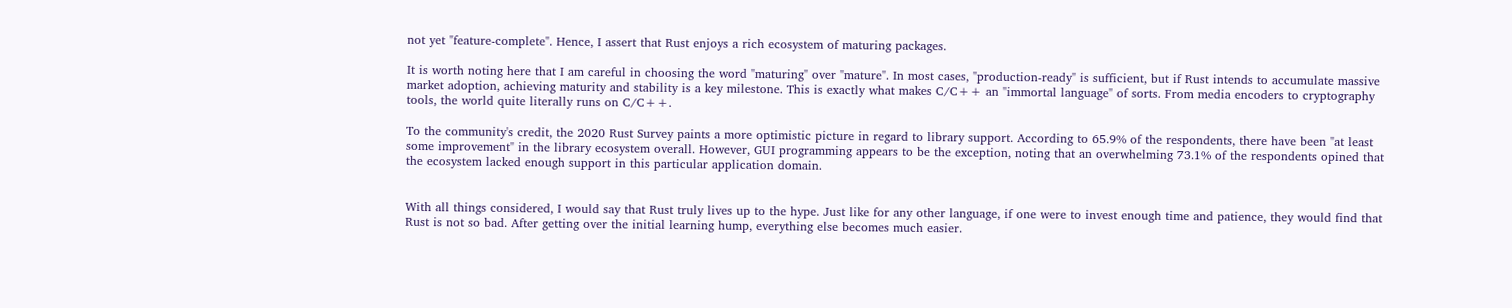not yet "feature-complete". Hence, I assert that Rust enjoys a rich ecosystem of maturing packages.

It is worth noting here that I am careful in choosing the word "maturing" over "mature". In most cases, "production-ready" is sufficient, but if Rust intends to accumulate massive market adoption, achieving maturity and stability is a key milestone. This is exactly what makes C/C++ an "immortal language" of sorts. From media encoders to cryptography tools, the world quite literally runs on C/C++.

To the community's credit, the 2020 Rust Survey paints a more optimistic picture in regard to library support. According to 65.9% of the respondents, there have been "at least some improvement" in the library ecosystem overall. However, GUI programming appears to be the exception, noting that an overwhelming 73.1% of the respondents opined that the ecosystem lacked enough support in this particular application domain.


With all things considered, I would say that Rust truly lives up to the hype. Just like for any other language, if one were to invest enough time and patience, they would find that Rust is not so bad. After getting over the initial learning hump, everything else becomes much easier.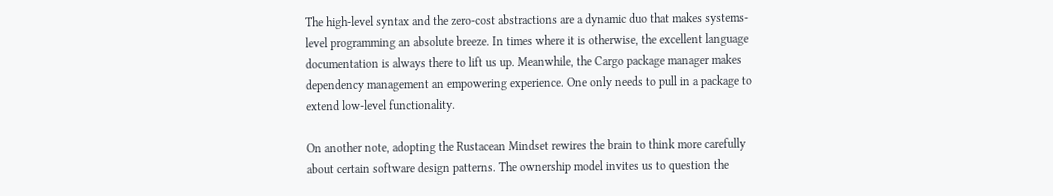The high-level syntax and the zero-cost abstractions are a dynamic duo that makes systems-level programming an absolute breeze. In times where it is otherwise, the excellent language documentation is always there to lift us up. Meanwhile, the Cargo package manager makes dependency management an empowering experience. One only needs to pull in a package to extend low-level functionality.

On another note, adopting the Rustacean Mindset rewires the brain to think more carefully about certain software design patterns. The ownership model invites us to question the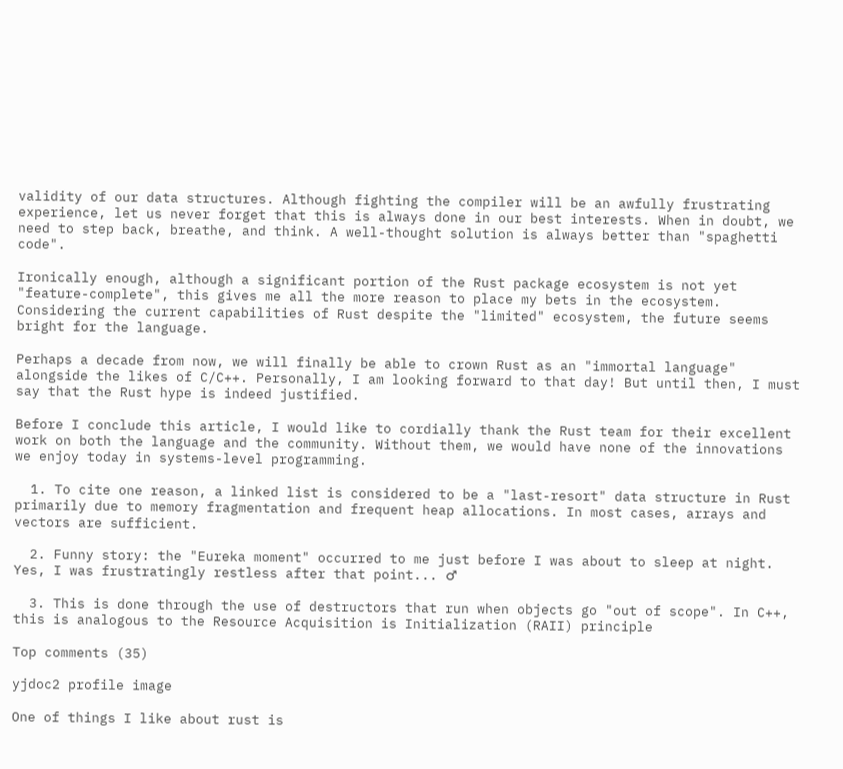validity of our data structures. Although fighting the compiler will be an awfully frustrating experience, let us never forget that this is always done in our best interests. When in doubt, we need to step back, breathe, and think. A well-thought solution is always better than "spaghetti code".

Ironically enough, although a significant portion of the Rust package ecosystem is not yet "feature-complete", this gives me all the more reason to place my bets in the ecosystem. Considering the current capabilities of Rust despite the "limited" ecosystem, the future seems bright for the language.

Perhaps a decade from now, we will finally be able to crown Rust as an "immortal language" alongside the likes of C/C++. Personally, I am looking forward to that day! But until then, I must say that the Rust hype is indeed justified.

Before I conclude this article, I would like to cordially thank the Rust team for their excellent work on both the language and the community. Without them, we would have none of the innovations we enjoy today in systems-level programming.

  1. To cite one reason, a linked list is considered to be a "last-resort" data structure in Rust primarily due to memory fragmentation and frequent heap allocations. In most cases, arrays and vectors are sufficient.

  2. Funny story: the "Eureka moment" occurred to me just before I was about to sleep at night. Yes, I was frustratingly restless after that point... ♂

  3. This is done through the use of destructors that run when objects go "out of scope". In C++, this is analogous to the Resource Acquisition is Initialization (RAII) principle

Top comments (35)

yjdoc2 profile image

One of things I like about rust is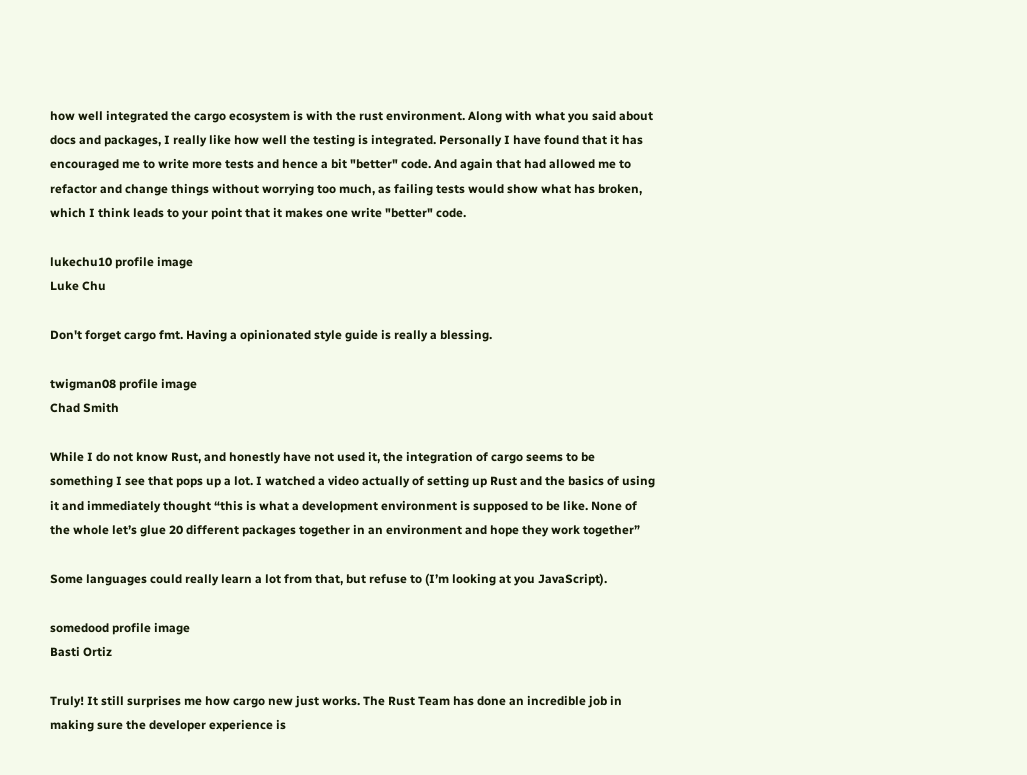how well integrated the cargo ecosystem is with the rust environment. Along with what you said about docs and packages, I really like how well the testing is integrated. Personally I have found that it has encouraged me to write more tests and hence a bit "better" code. And again that had allowed me to refactor and change things without worrying too much, as failing tests would show what has broken, which I think leads to your point that it makes one write "better" code.

lukechu10 profile image
Luke Chu

Don't forget cargo fmt. Having a opinionated style guide is really a blessing.

twigman08 profile image
Chad Smith

While I do not know Rust, and honestly have not used it, the integration of cargo seems to be something I see that pops up a lot. I watched a video actually of setting up Rust and the basics of using it and immediately thought “this is what a development environment is supposed to be like. None of the whole let’s glue 20 different packages together in an environment and hope they work together”

Some languages could really learn a lot from that, but refuse to (I’m looking at you JavaScript).

somedood profile image
Basti Ortiz

Truly! It still surprises me how cargo new just works. The Rust Team has done an incredible job in making sure the developer experience is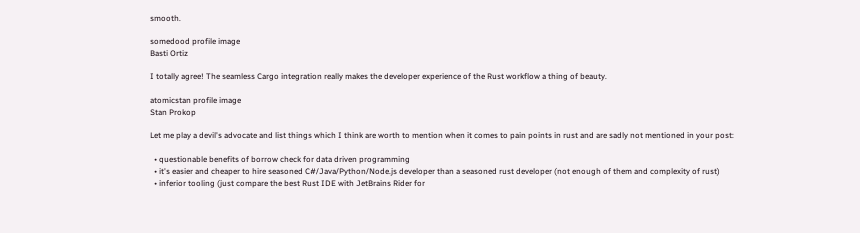smooth.

somedood profile image
Basti Ortiz

I totally agree! The seamless Cargo integration really makes the developer experience of the Rust workflow a thing of beauty.

atomicstan profile image
Stan Prokop

Let me play a devil's advocate and list things which I think are worth to mention when it comes to pain points in rust and are sadly not mentioned in your post:

  • questionable benefits of borrow check for data driven programming
  • it's easier and cheaper to hire seasoned C#/Java/Python/Node.js developer than a seasoned rust developer (not enough of them and complexity of rust)
  • inferior tooling (just compare the best Rust IDE with JetBrains Rider for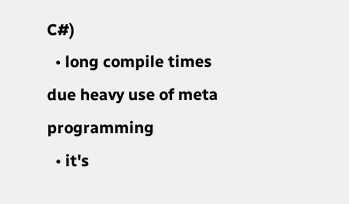C#)
  • long compile times due heavy use of meta programming
  • it's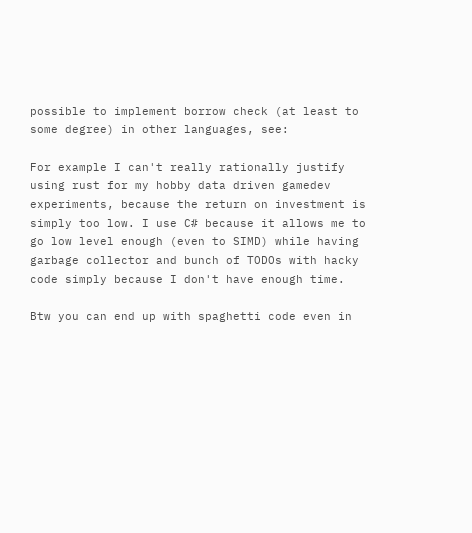possible to implement borrow check (at least to some degree) in other languages, see:

For example I can't really rationally justify using rust for my hobby data driven gamedev experiments, because the return on investment is simply too low. I use C# because it allows me to go low level enough (even to SIMD) while having garbage collector and bunch of TODOs with hacky code simply because I don't have enough time.

Btw you can end up with spaghetti code even in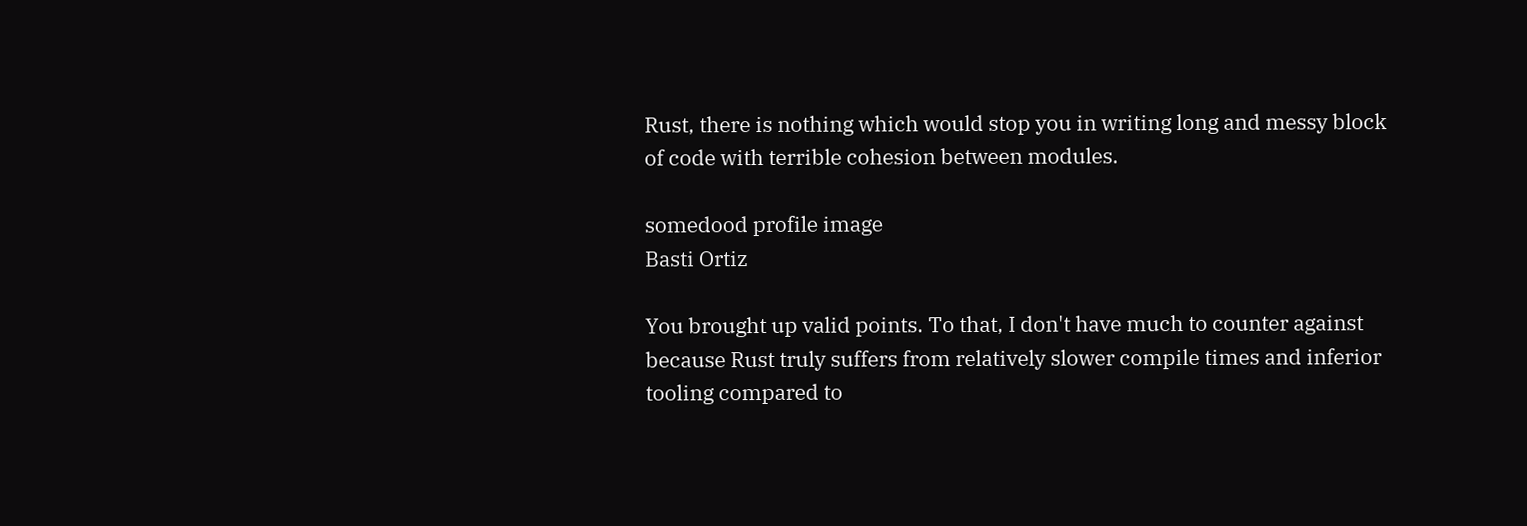Rust, there is nothing which would stop you in writing long and messy block of code with terrible cohesion between modules.

somedood profile image
Basti Ortiz

You brought up valid points. To that, I don't have much to counter against because Rust truly suffers from relatively slower compile times and inferior tooling compared to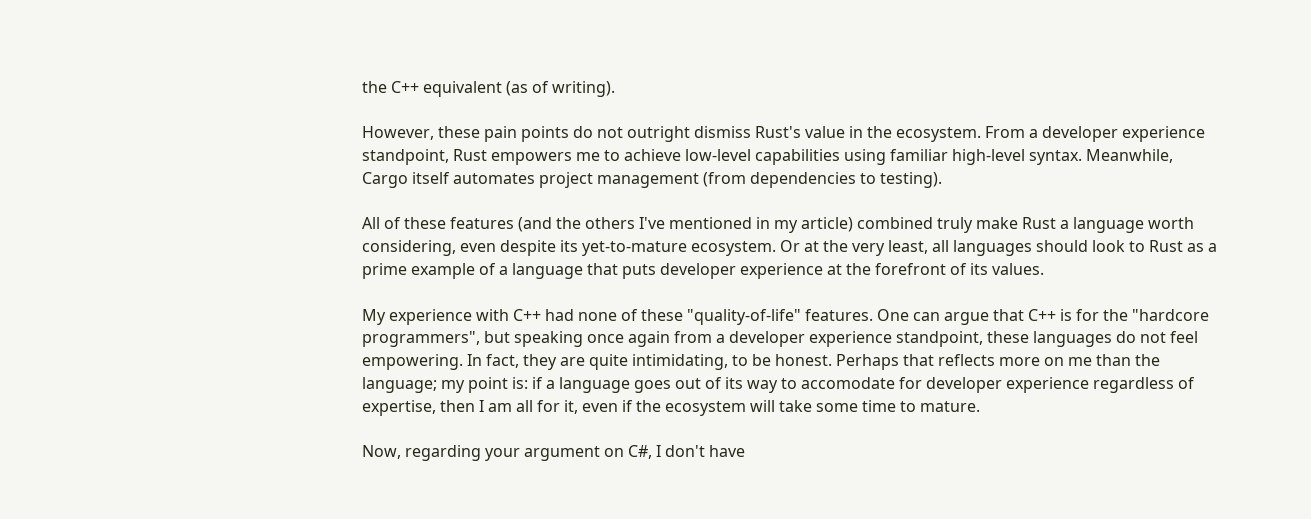the C++ equivalent (as of writing).

However, these pain points do not outright dismiss Rust's value in the ecosystem. From a developer experience standpoint, Rust empowers me to achieve low-level capabilities using familiar high-level syntax. Meanwhile, Cargo itself automates project management (from dependencies to testing).

All of these features (and the others I've mentioned in my article) combined truly make Rust a language worth considering, even despite its yet-to-mature ecosystem. Or at the very least, all languages should look to Rust as a prime example of a language that puts developer experience at the forefront of its values.

My experience with C++ had none of these "quality-of-life" features. One can argue that C++ is for the "hardcore programmers", but speaking once again from a developer experience standpoint, these languages do not feel empowering. In fact, they are quite intimidating, to be honest. Perhaps that reflects more on me than the language; my point is: if a language goes out of its way to accomodate for developer experience regardless of expertise, then I am all for it, even if the ecosystem will take some time to mature.

Now, regarding your argument on C#, I don't have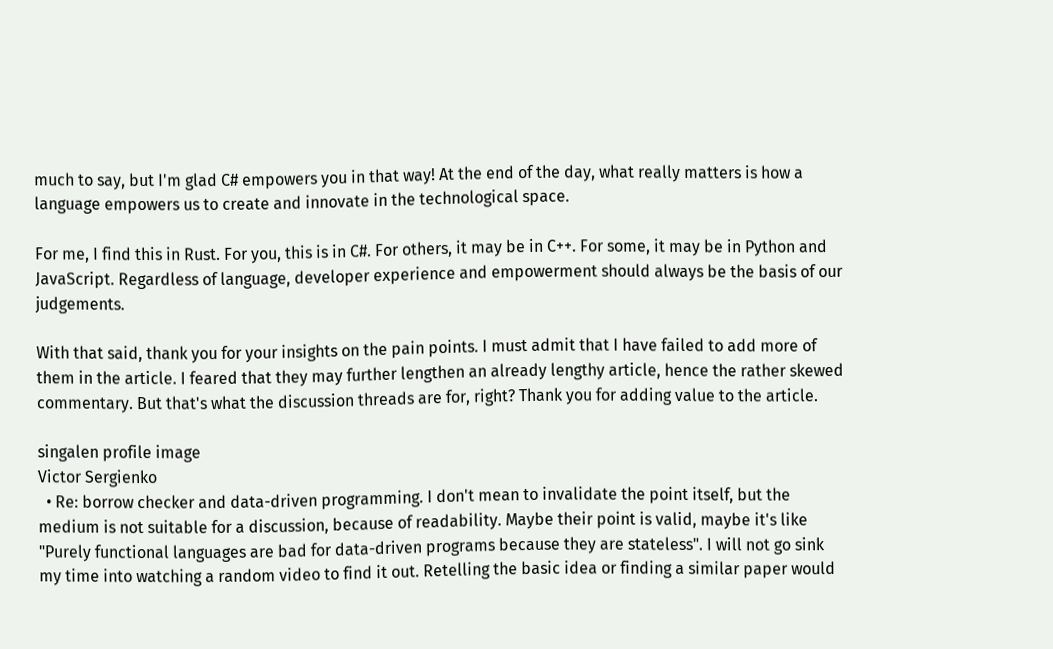much to say, but I'm glad C# empowers you in that way! At the end of the day, what really matters is how a language empowers us to create and innovate in the technological space.

For me, I find this in Rust. For you, this is in C#. For others, it may be in C++. For some, it may be in Python and JavaScript. Regardless of language, developer experience and empowerment should always be the basis of our judgements.

With that said, thank you for your insights on the pain points. I must admit that I have failed to add more of them in the article. I feared that they may further lengthen an already lengthy article, hence the rather skewed commentary. But that's what the discussion threads are for, right? Thank you for adding value to the article.

singalen profile image
Victor Sergienko
  • Re: borrow checker and data-driven programming. I don't mean to invalidate the point itself, but the medium is not suitable for a discussion, because of readability. Maybe their point is valid, maybe it's like "Purely functional languages are bad for data-driven programs because they are stateless". I will not go sink my time into watching a random video to find it out. Retelling the basic idea or finding a similar paper would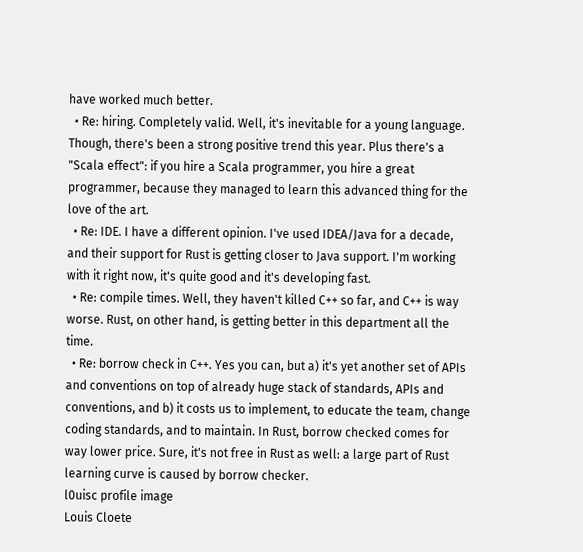have worked much better.
  • Re: hiring. Completely valid. Well, it's inevitable for a young language. Though, there's been a strong positive trend this year. Plus there's a "Scala effect": if you hire a Scala programmer, you hire a great programmer, because they managed to learn this advanced thing for the love of the art.
  • Re: IDE. I have a different opinion. I've used IDEA/Java for a decade, and their support for Rust is getting closer to Java support. I'm working with it right now, it's quite good and it's developing fast.
  • Re: compile times. Well, they haven't killed C++ so far, and C++ is way worse. Rust, on other hand, is getting better in this department all the time.
  • Re: borrow check in C++. Yes you can, but a) it's yet another set of APIs and conventions on top of already huge stack of standards, APIs and conventions, and b) it costs us to implement, to educate the team, change coding standards, and to maintain. In Rust, borrow checked comes for way lower price. Sure, it's not free in Rust as well: a large part of Rust learning curve is caused by borrow checker.
l0uisc profile image
Louis Cloete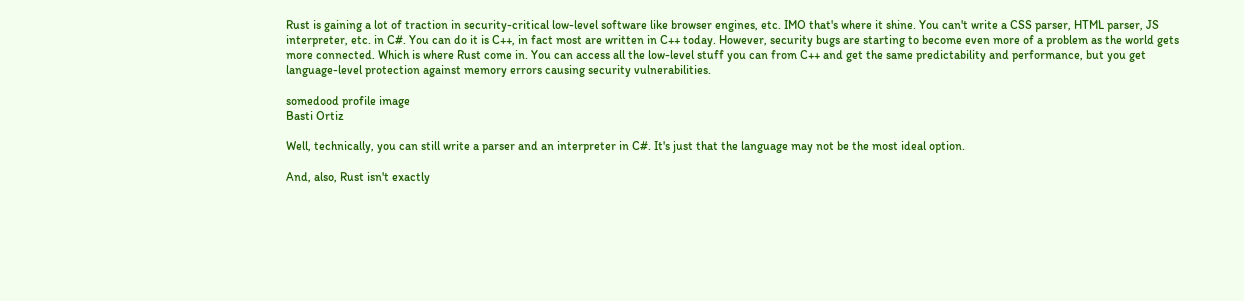Rust is gaining a lot of traction in security-critical low-level software like browser engines, etc. IMO that's where it shine. You can't write a CSS parser, HTML parser, JS interpreter, etc. in C#. You can do it is C++, in fact most are written in C++ today. However, security bugs are starting to become even more of a problem as the world gets more connected. Which is where Rust come in. You can access all the low-level stuff you can from C++ and get the same predictability and performance, but you get language-level protection against memory errors causing security vulnerabilities.

somedood profile image
Basti Ortiz

Well, technically, you can still write a parser and an interpreter in C#. It's just that the language may not be the most ideal option.

And, also, Rust isn't exactly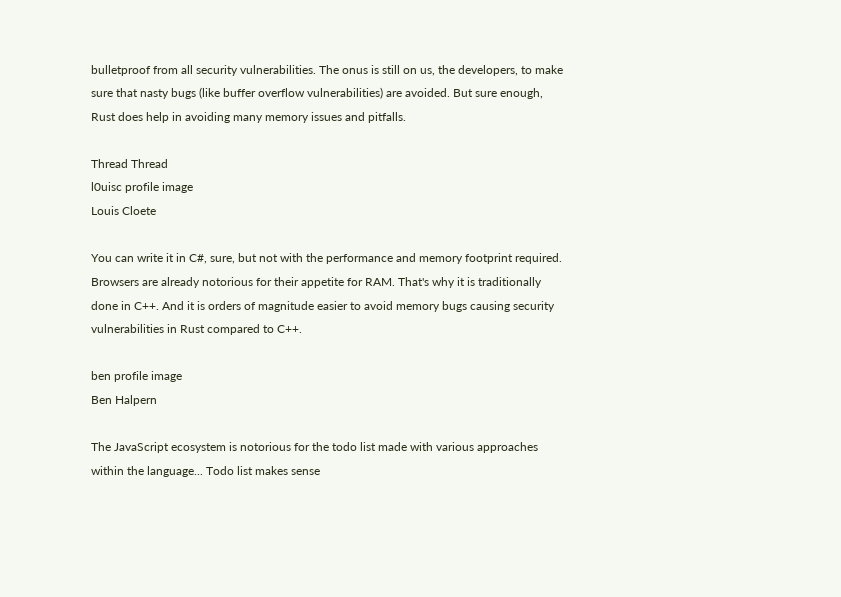bulletproof from all security vulnerabilities. The onus is still on us, the developers, to make sure that nasty bugs (like buffer overflow vulnerabilities) are avoided. But sure enough, Rust does help in avoiding many memory issues and pitfalls.

Thread Thread
l0uisc profile image
Louis Cloete

You can write it in C#, sure, but not with the performance and memory footprint required. Browsers are already notorious for their appetite for RAM. That's why it is traditionally done in C++. And it is orders of magnitude easier to avoid memory bugs causing security vulnerabilities in Rust compared to C++.

ben profile image
Ben Halpern

The JavaScript ecosystem is notorious for the todo list made with various approaches within the language... Todo list makes sense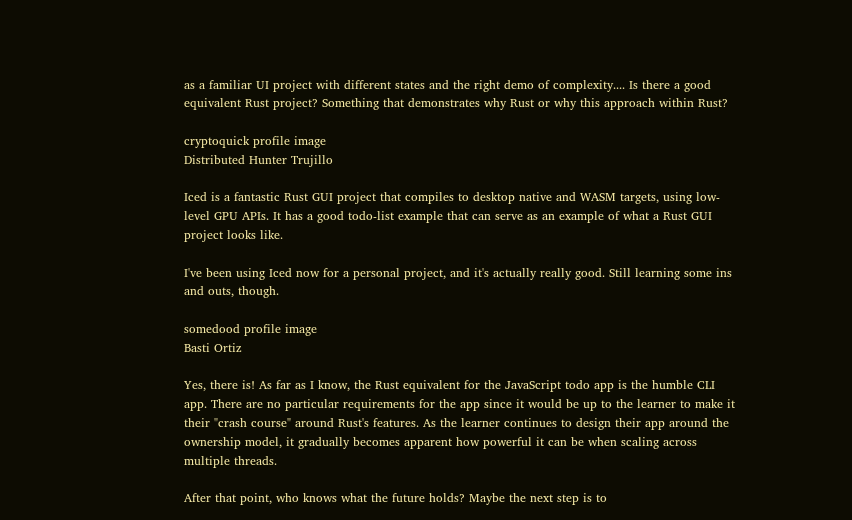as a familiar UI project with different states and the right demo of complexity.... Is there a good equivalent Rust project? Something that demonstrates why Rust or why this approach within Rust?

cryptoquick profile image
Distributed Hunter Trujillo

Iced is a fantastic Rust GUI project that compiles to desktop native and WASM targets, using low-level GPU APIs. It has a good todo-list example that can serve as an example of what a Rust GUI project looks like.

I've been using Iced now for a personal project, and it's actually really good. Still learning some ins and outs, though.

somedood profile image
Basti Ortiz

Yes, there is! As far as I know, the Rust equivalent for the JavaScript todo app is the humble CLI app. There are no particular requirements for the app since it would be up to the learner to make it their "crash course" around Rust's features. As the learner continues to design their app around the ownership model, it gradually becomes apparent how powerful it can be when scaling across multiple threads.

After that point, who knows what the future holds? Maybe the next step is to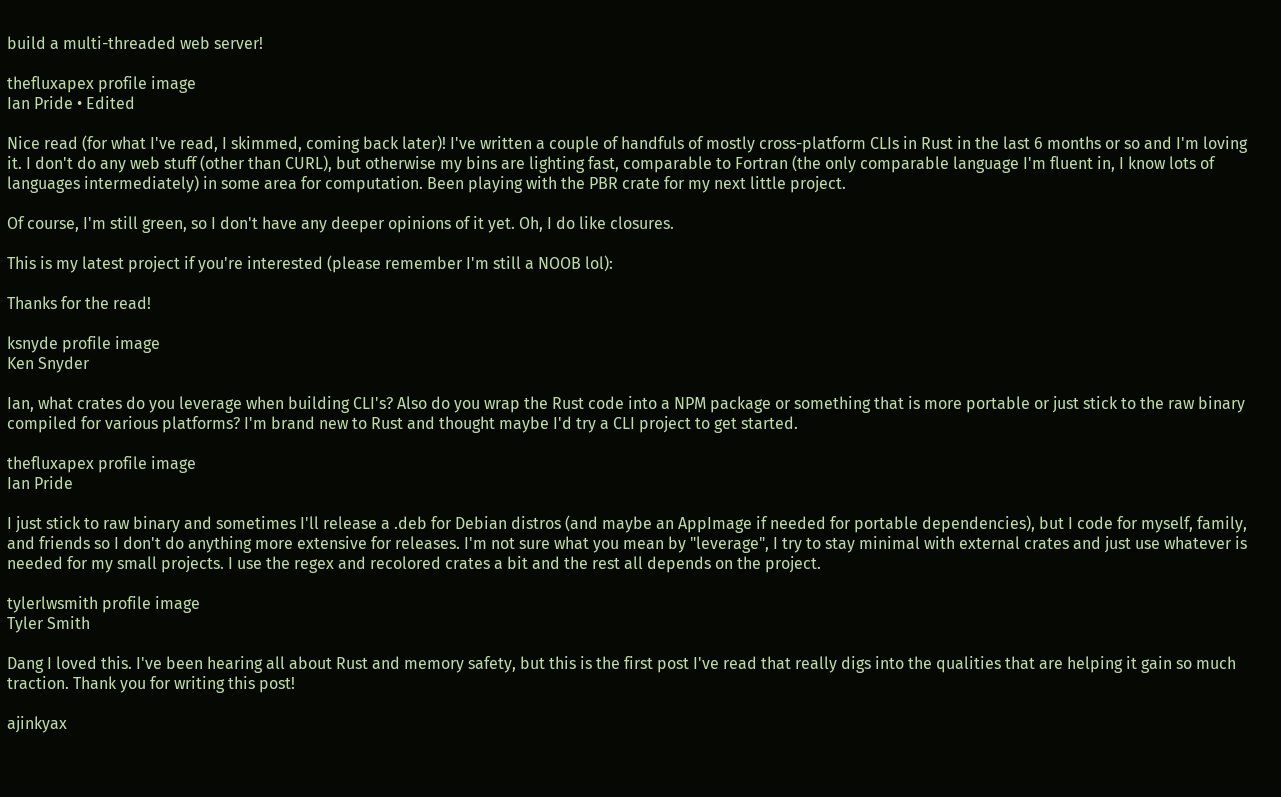build a multi-threaded web server!

thefluxapex profile image
Ian Pride • Edited

Nice read (for what I've read, I skimmed, coming back later)! I've written a couple of handfuls of mostly cross-platform CLIs in Rust in the last 6 months or so and I'm loving it. I don't do any web stuff (other than CURL), but otherwise my bins are lighting fast, comparable to Fortran (the only comparable language I'm fluent in, I know lots of languages intermediately) in some area for computation. Been playing with the PBR crate for my next little project.

Of course, I'm still green, so I don't have any deeper opinions of it yet. Oh, I do like closures.

This is my latest project if you're interested (please remember I'm still a NOOB lol):

Thanks for the read!

ksnyde profile image
Ken Snyder

Ian, what crates do you leverage when building CLI's? Also do you wrap the Rust code into a NPM package or something that is more portable or just stick to the raw binary compiled for various platforms? I'm brand new to Rust and thought maybe I'd try a CLI project to get started.

thefluxapex profile image
Ian Pride

I just stick to raw binary and sometimes I'll release a .deb for Debian distros (and maybe an AppImage if needed for portable dependencies), but I code for myself, family, and friends so I don't do anything more extensive for releases. I'm not sure what you mean by "leverage", I try to stay minimal with external crates and just use whatever is needed for my small projects. I use the regex and recolored crates a bit and the rest all depends on the project.

tylerlwsmith profile image
Tyler Smith

Dang I loved this. I've been hearing all about Rust and memory safety, but this is the first post I've read that really digs into the qualities that are helping it gain so much traction. Thank you for writing this post!

ajinkyax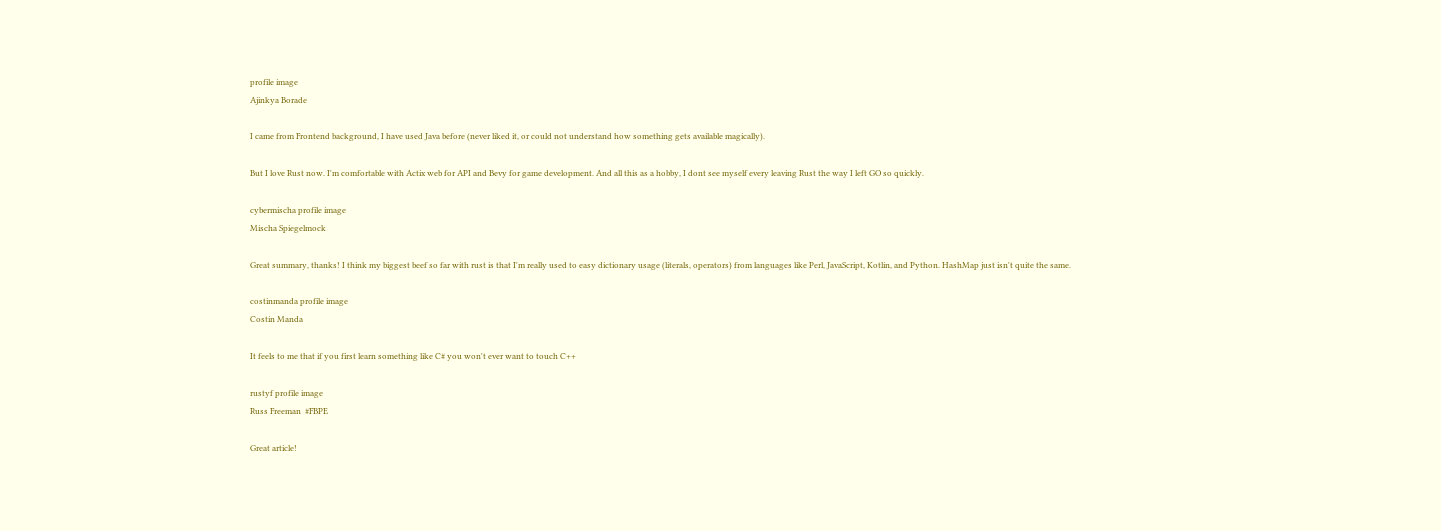profile image
Ajinkya Borade

I came from Frontend background, I have used Java before (never liked it, or could not understand how something gets available magically).

But I love Rust now. I'm comfortable with Actix web for API and Bevy for game development. And all this as a hobby, I dont see myself every leaving Rust the way I left GO so quickly.

cybermischa profile image
Mischa Spiegelmock

Great summary, thanks! I think my biggest beef so far with rust is that I'm really used to easy dictionary usage (literals, operators) from languages like Perl, JavaScript, Kotlin, and Python. HashMap just isn't quite the same.

costinmanda profile image
Costin Manda

It feels to me that if you first learn something like C# you won't ever want to touch C++

rustyf profile image
Russ Freeman  #FBPE

Great article!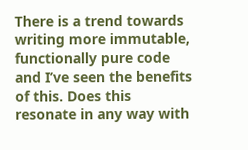There is a trend towards writing more immutable, functionally pure code and I’ve seen the benefits of this. Does this resonate in any way with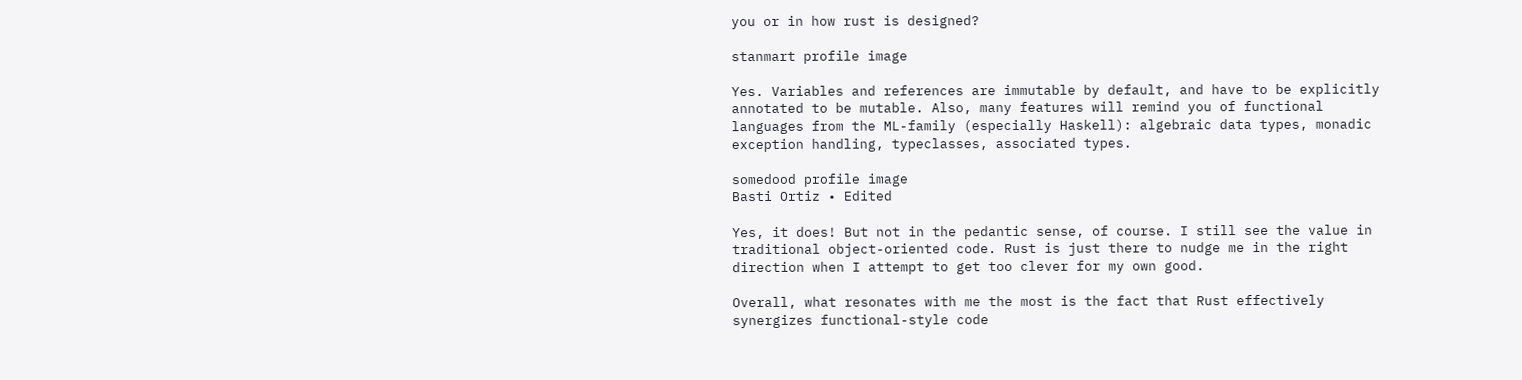you or in how rust is designed?

stanmart profile image

Yes. Variables and references are immutable by default, and have to be explicitly annotated to be mutable. Also, many features will remind you of functional languages from the ML-family (especially Haskell): algebraic data types, monadic exception handling, typeclasses, associated types.

somedood profile image
Basti Ortiz • Edited

Yes, it does! But not in the pedantic sense, of course. I still see the value in traditional object-oriented code. Rust is just there to nudge me in the right direction when I attempt to get too clever for my own good.

Overall, what resonates with me the most is the fact that Rust effectively synergizes functional-style code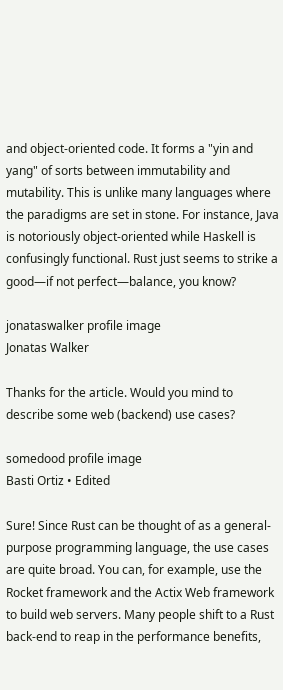and object-oriented code. It forms a "yin and yang" of sorts between immutability and mutability. This is unlike many languages where the paradigms are set in stone. For instance, Java is notoriously object-oriented while Haskell is confusingly functional. Rust just seems to strike a good—if not perfect—balance, you know?

jonataswalker profile image
Jonatas Walker

Thanks for the article. Would you mind to describe some web (backend) use cases?

somedood profile image
Basti Ortiz • Edited

Sure! Since Rust can be thought of as a general-purpose programming language, the use cases are quite broad. You can, for example, use the Rocket framework and the Actix Web framework to build web servers. Many people shift to a Rust back-end to reap in the performance benefits,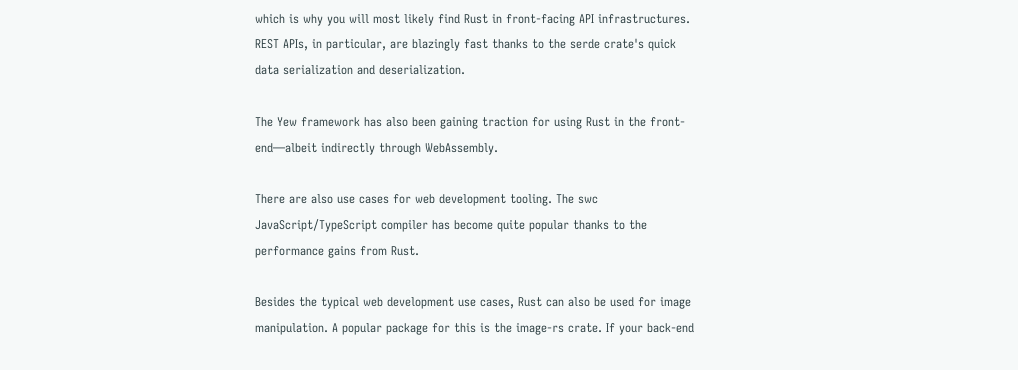which is why you will most likely find Rust in front-facing API infrastructures. REST APIs, in particular, are blazingly fast thanks to the serde crate's quick data serialization and deserialization.

The Yew framework has also been gaining traction for using Rust in the front-end—albeit indirectly through WebAssembly.

There are also use cases for web development tooling. The swc JavaScript/TypeScript compiler has become quite popular thanks to the performance gains from Rust.

Besides the typical web development use cases, Rust can also be used for image manipulation. A popular package for this is the image-rs crate. If your back-end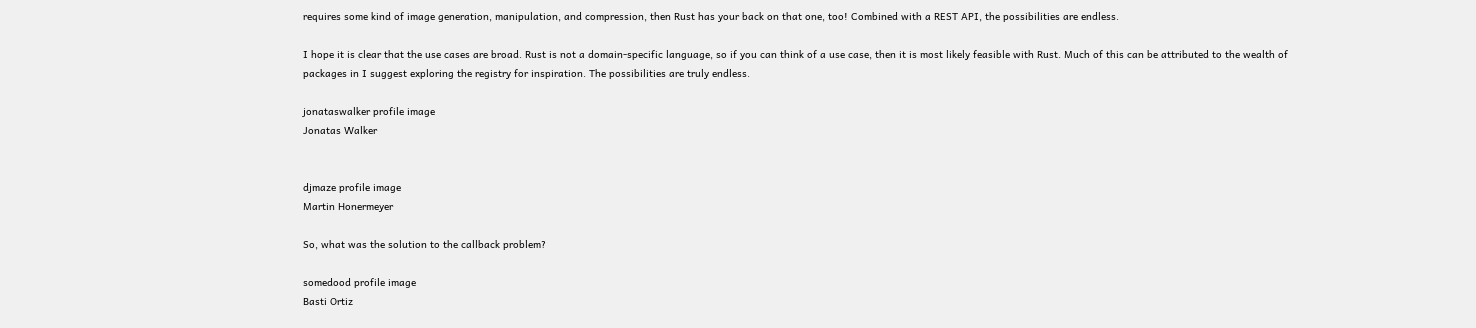requires some kind of image generation, manipulation, and compression, then Rust has your back on that one, too! Combined with a REST API, the possibilities are endless.

I hope it is clear that the use cases are broad. Rust is not a domain-specific language, so if you can think of a use case, then it is most likely feasible with Rust. Much of this can be attributed to the wealth of packages in I suggest exploring the registry for inspiration. The possibilities are truly endless.

jonataswalker profile image
Jonatas Walker


djmaze profile image
Martin Honermeyer

So, what was the solution to the callback problem?

somedood profile image
Basti Ortiz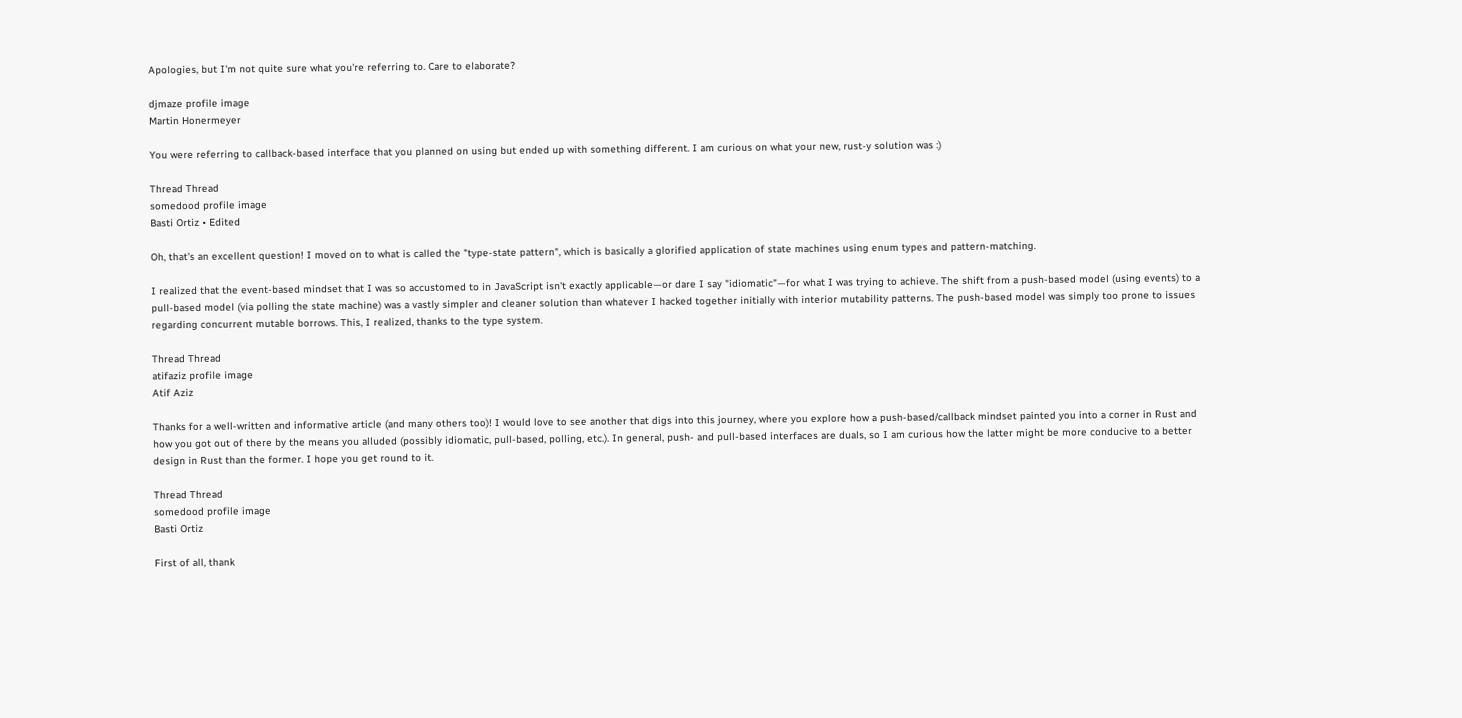Apologies, but I'm not quite sure what you're referring to. Care to elaborate?

djmaze profile image
Martin Honermeyer

You were referring to callback-based interface that you planned on using but ended up with something different. I am curious on what your new, rust-y solution was :)

Thread Thread
somedood profile image
Basti Ortiz • Edited

Oh, that's an excellent question! I moved on to what is called the "type-state pattern", which is basically a glorified application of state machines using enum types and pattern-matching.

I realized that the event-based mindset that I was so accustomed to in JavaScript isn't exactly applicable—or dare I say "idiomatic"—for what I was trying to achieve. The shift from a push-based model (using events) to a pull-based model (via polling the state machine) was a vastly simpler and cleaner solution than whatever I hacked together initially with interior mutability patterns. The push-based model was simply too prone to issues regarding concurrent mutable borrows. This, I realized, thanks to the type system.

Thread Thread
atifaziz profile image
Atif Aziz

Thanks for a well-written and informative article (and many others too)! I would love to see another that digs into this journey, where you explore how a push-based/callback mindset painted you into a corner in Rust and how you got out of there by the means you alluded (possibly idiomatic, pull-based, polling, etc.). In general, push- and pull-based interfaces are duals, so I am curious how the latter might be more conducive to a better design in Rust than the former. I hope you get round to it.

Thread Thread
somedood profile image
Basti Ortiz

First of all, thank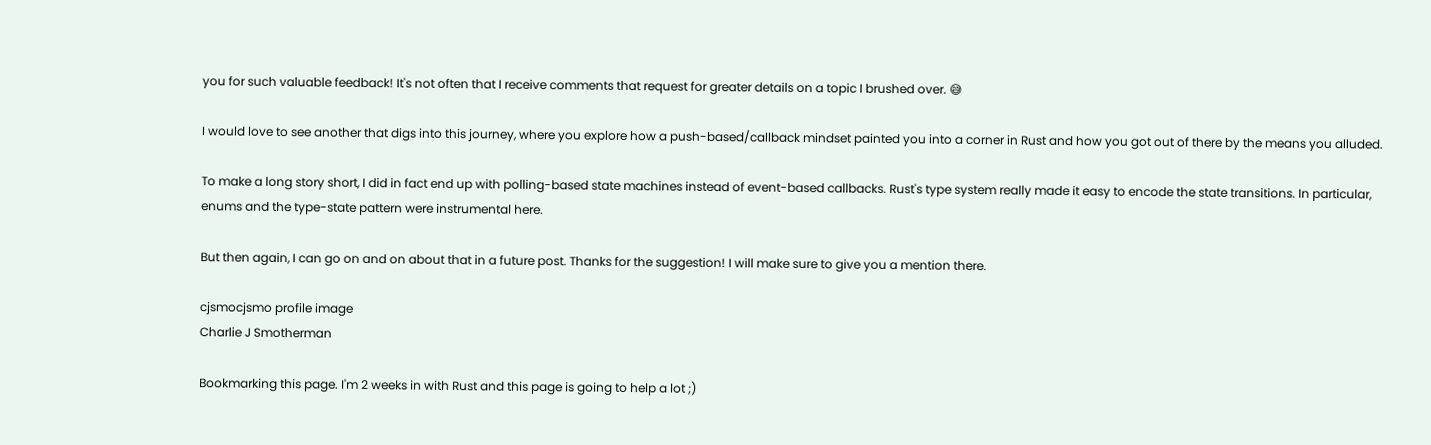you for such valuable feedback! It's not often that I receive comments that request for greater details on a topic I brushed over. 😅

I would love to see another that digs into this journey, where you explore how a push-based/callback mindset painted you into a corner in Rust and how you got out of there by the means you alluded.

To make a long story short, I did in fact end up with polling-based state machines instead of event-based callbacks. Rust's type system really made it easy to encode the state transitions. In particular, enums and the type-state pattern were instrumental here.

But then again, I can go on and on about that in a future post. Thanks for the suggestion! I will make sure to give you a mention there.

cjsmocjsmo profile image
Charlie J Smotherman

Bookmarking this page. I'm 2 weeks in with Rust and this page is going to help a lot ;)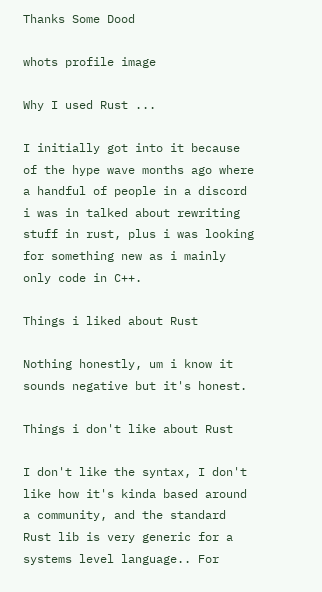Thanks Some Dood

whots profile image

Why I used Rust ...

I initially got into it because of the hype wave months ago where a handful of people in a discord i was in talked about rewriting stuff in rust, plus i was looking for something new as i mainly only code in C++.

Things i liked about Rust

Nothing honestly, um i know it sounds negative but it's honest.

Things i don't like about Rust

I don't like the syntax, I don't like how it's kinda based around a community, and the standard Rust lib is very generic for a systems level language.. For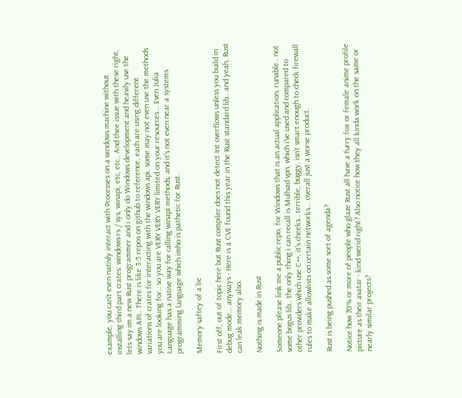example, you can't even nativly interact with Processes on a windows machine without installing third part crates: windows-rs / sys, winapi, etc, etc.. And thee issue with these right, lets say im a new Rust programmer and i only do Windows development and heavily use the windows API.. There is like 3-5 repos on github to reference, each are using different variations of crates for interacting with the windows api, some may not even use the methods you are looking for.. so you are VERY VERY VERY limited on your resources... Even Julia Language has a native way for calling winapi methods, and it's not even near a systems programming language which imho is pathetic for Rust.

Memory saftey of a lie

First off, out of topic here but Rust compiler does not detect Int overflows unless you build in debug mode... anyways - Here is a CVE found this year in the Rust standard lib.. and yeah, Rust can leak memory also.

Nothing is made in Rust

Someone please link me a public repo, for Windows that is an actual application, runable.. not some bogus lib.. the only thing i can recall is Mullvad vpn, which i've used and compared to other providers which use C++, it's cheeks.. terrible, buggy, isn't smart enough to check firewall rules to make allowlists on certain networks... overall just a worse product.

Rust is being pushed as some sort of agenda?

Notice how 70% or more of people who glaze Rust all have a furry fox or female anime profile picture as their avatar - kind werid right? Also notice how they all kinda work on the same or nearly similar projects?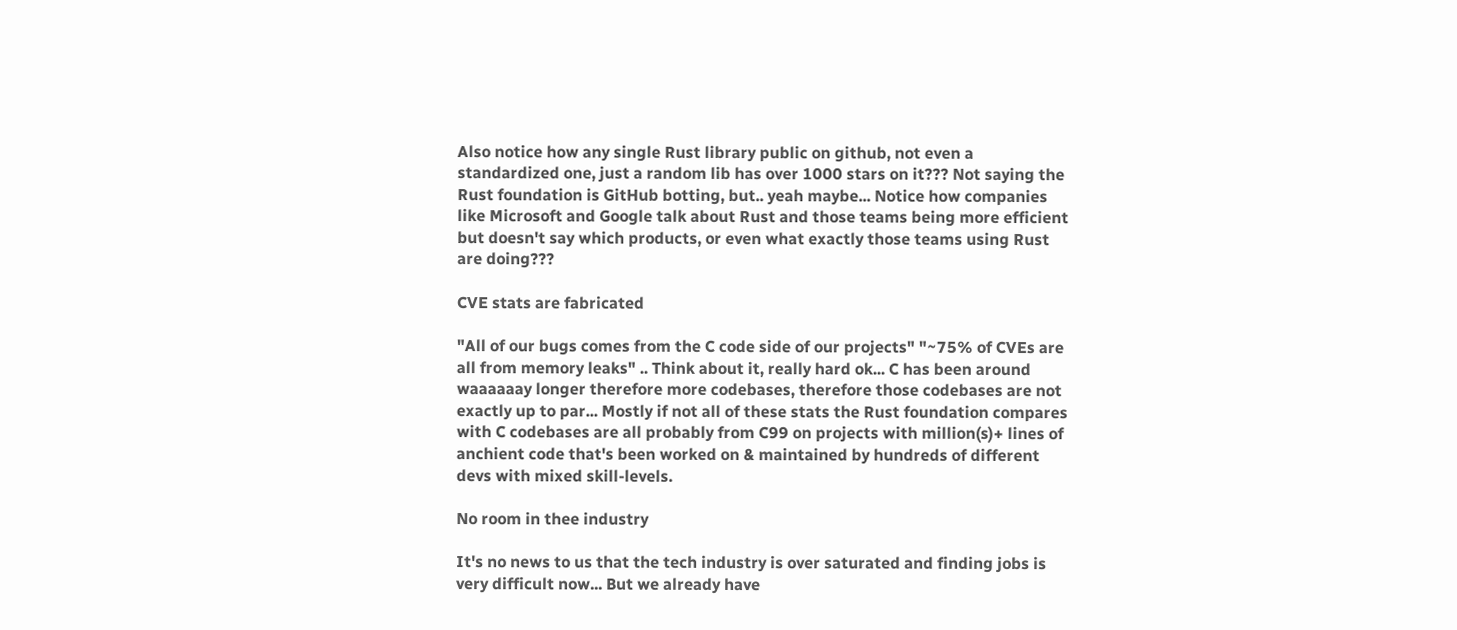Also notice how any single Rust library public on github, not even a standardized one, just a random lib has over 1000 stars on it??? Not saying the Rust foundation is GitHub botting, but.. yeah maybe... Notice how companies like Microsoft and Google talk about Rust and those teams being more efficient but doesn't say which products, or even what exactly those teams using Rust are doing???

CVE stats are fabricated

"All of our bugs comes from the C code side of our projects" "~75% of CVEs are all from memory leaks" .. Think about it, really hard ok... C has been around waaaaaay longer therefore more codebases, therefore those codebases are not exactly up to par... Mostly if not all of these stats the Rust foundation compares with C codebases are all probably from C99 on projects with million(s)+ lines of anchient code that's been worked on & maintained by hundreds of different devs with mixed skill-levels.

No room in thee industry

It's no news to us that the tech industry is over saturated and finding jobs is very difficult now... But we already have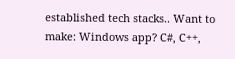established tech stacks.. Want to make: Windows app? C#, C++,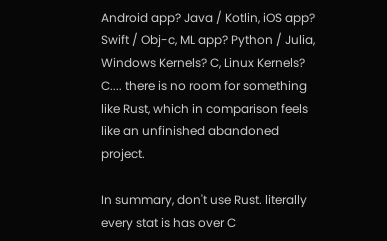Android app? Java / Kotlin, iOS app? Swift / Obj-c, ML app? Python / Julia, Windows Kernels? C, Linux Kernels? C.... there is no room for something like Rust, which in comparison feels like an unfinished abandoned project.

In summary, don't use Rust. literally every stat is has over C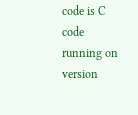code is C code running on version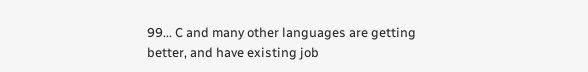99... C and many other languages are getting better, and have existing job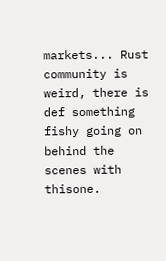markets... Rust community is weird, there is def something fishy going on behind the scenes with thisone.